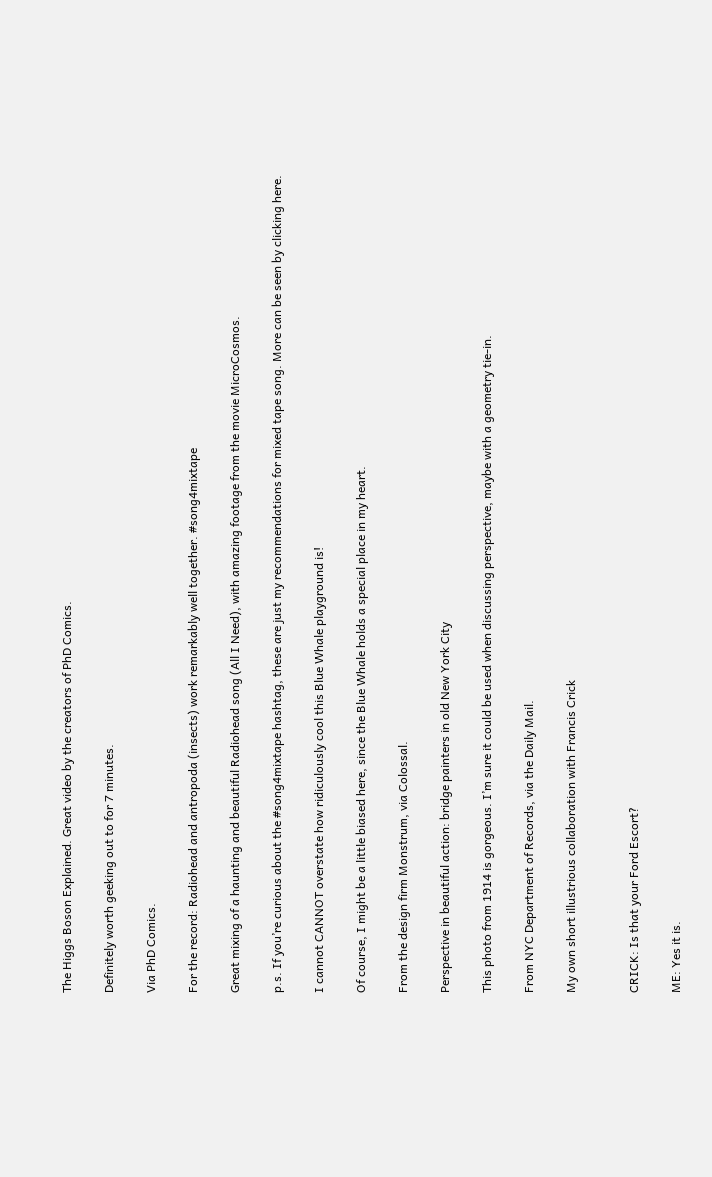The Higgs Boson Explained. Great video by the creators of PhD Comics.

Definitely worth geeking out to for 7 minutes.

Via PhD Comics.

For the record: Radiohead and antropoda (insects) work remarkably well together. #song4mixtape

Great mixing of a haunting and beautiful Radiohead song (All I Need), with amazing footage from the movie MicroCosmos.

p.s. If you’re curious about the #song4mixtape hashtag, these are just my recommendations for mixed tape song. More can be seen by clicking here.

I cannot CANNOT overstate how ridiculously cool this Blue Whale playground is!

Of course, I might be a little biased here, since the Blue Whale holds a special place in my heart.

From the design firm Monstrum, via Colossal.

Perspective in beautiful action: bridge painters in old New York City

This photo from 1914 is gorgeous. I’m sure it could be used when discussing perspective, maybe with a geometry tie-in.

From NYC Department of Records, via the Daily Mail.

My own short illustrious collaboration with Francis Crick


CRICK: Is that your Ford Escort?

ME: Yes it is.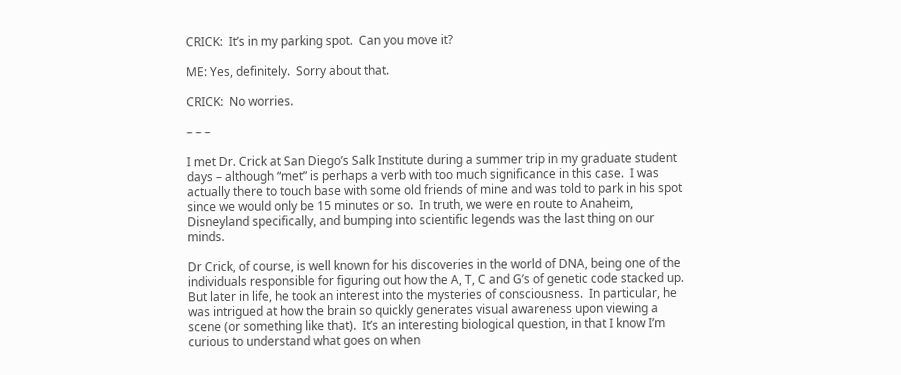CRICK:  It’s in my parking spot.  Can you move it?

ME: Yes, definitely.  Sorry about that.

CRICK:  No worries.

– – –

I met Dr. Crick at San Diego’s Salk Institute during a summer trip in my graduate student days – although “met” is perhaps a verb with too much significance in this case.  I was actually there to touch base with some old friends of mine and was told to park in his spot since we would only be 15 minutes or so.  In truth, we were en route to Anaheim, Disneyland specifically, and bumping into scientific legends was the last thing on our minds.

Dr Crick, of course, is well known for his discoveries in the world of DNA, being one of the individuals responsible for figuring out how the A, T, C and G’s of genetic code stacked up.  But later in life, he took an interest into the mysteries of consciousness.  In particular, he was intrigued at how the brain so quickly generates visual awareness upon viewing a scene (or something like that).  It’s an interesting biological question, in that I know I’m curious to understand what goes on when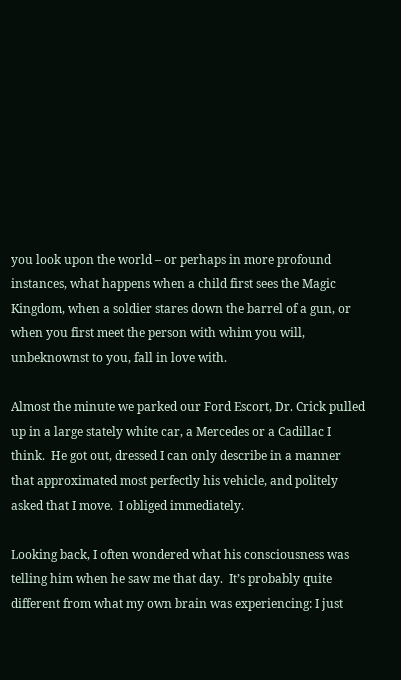you look upon the world – or perhaps in more profound instances, what happens when a child first sees the Magic Kingdom, when a soldier stares down the barrel of a gun, or when you first meet the person with whim you will, unbeknownst to you, fall in love with.

Almost the minute we parked our Ford Escort, Dr. Crick pulled up in a large stately white car, a Mercedes or a Cadillac I think.  He got out, dressed I can only describe in a manner that approximated most perfectly his vehicle, and politely asked that I move.  I obliged immediately.

Looking back, I often wondered what his consciousness was telling him when he saw me that day.  It’s probably quite different from what my own brain was experiencing: I just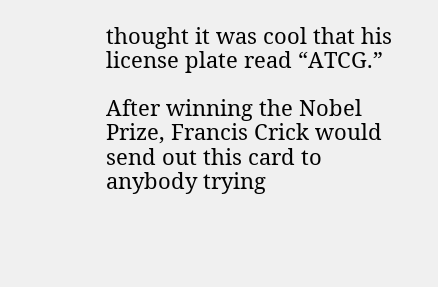thought it was cool that his license plate read “ATCG.”

After winning the Nobel Prize, Francis Crick would send out this card to anybody trying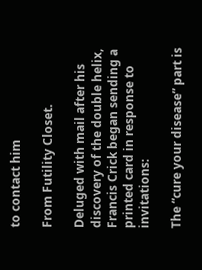to contact him

From Futility Closet.

Deluged with mail after his discovery of the double helix, Francis Crick began sending a printed card in response to invitations:

The “cure your disease” part is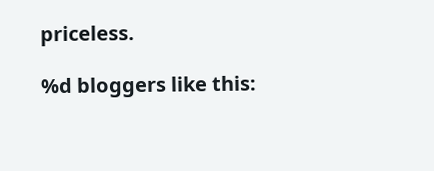priceless.

%d bloggers like this: